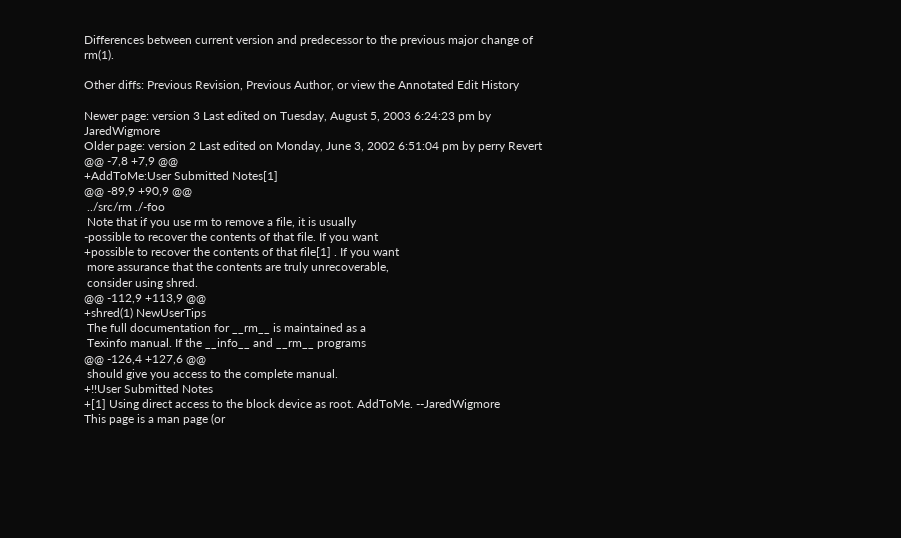Differences between current version and predecessor to the previous major change of rm(1).

Other diffs: Previous Revision, Previous Author, or view the Annotated Edit History

Newer page: version 3 Last edited on Tuesday, August 5, 2003 6:24:23 pm by JaredWigmore
Older page: version 2 Last edited on Monday, June 3, 2002 6:51:04 pm by perry Revert
@@ -7,8 +7,9 @@
+AddToMe:User Submitted Notes[1]
@@ -89,9 +90,9 @@
 ../src/rm ./-foo
 Note that if you use rm to remove a file, it is usually
-possible to recover the contents of that file. If you want
+possible to recover the contents of that file[1] . If you want
 more assurance that the contents are truly unrecoverable,
 consider using shred.
@@ -112,9 +113,9 @@
+shred(1) NewUserTips
 The full documentation for __rm__ is maintained as a
 Texinfo manual. If the __info__ and __rm__ programs
@@ -126,4 +127,6 @@
 should give you access to the complete manual.
+!!User Submitted Notes
+[1] Using direct access to the block device as root. AddToMe. --JaredWigmore
This page is a man page (or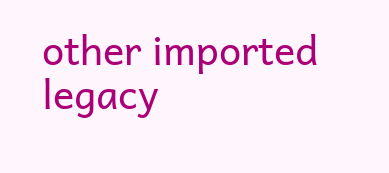other imported legacy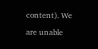content). We are unable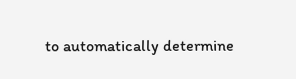to automatically determine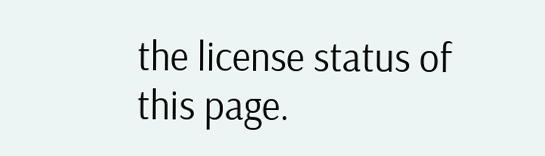the license status of this page.